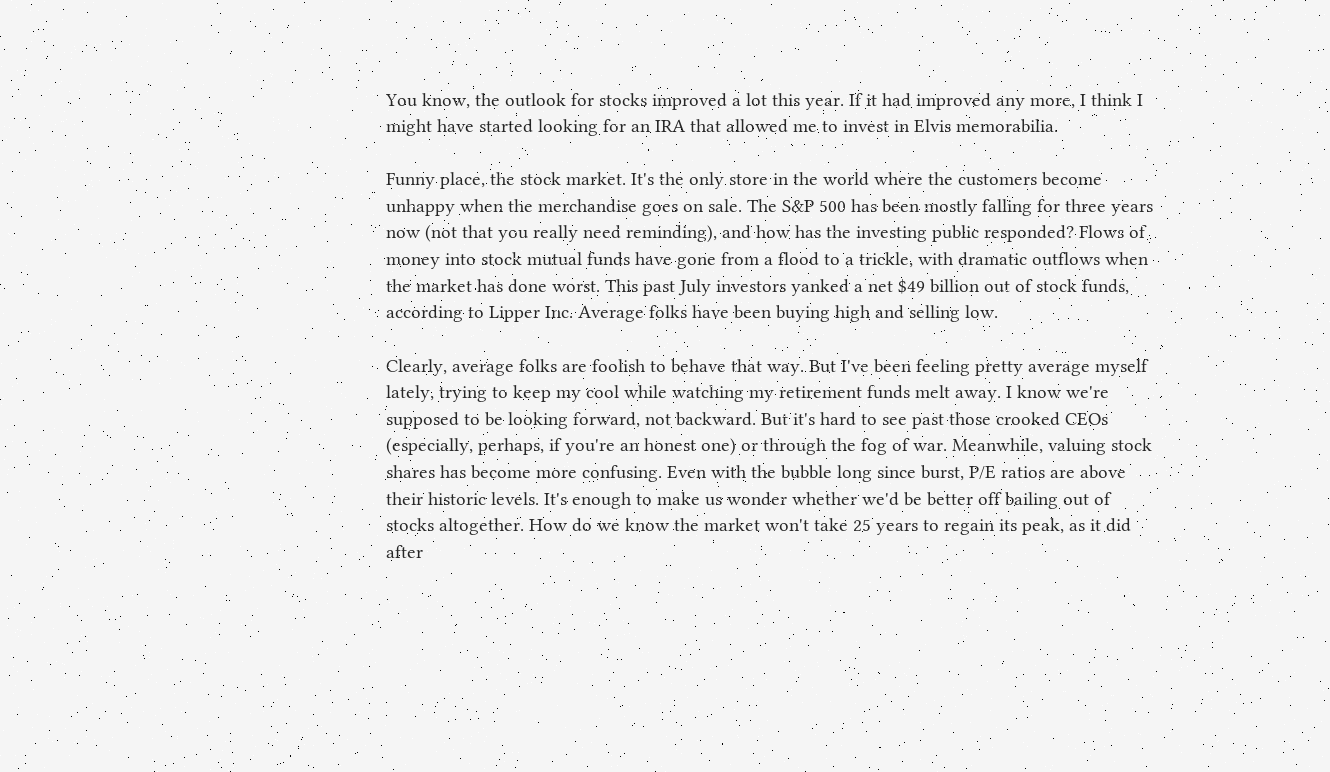You know, the outlook for stocks improved a lot this year. If it had improved any more, I think I might have started looking for an IRA that allowed me to invest in Elvis memorabilia.

Funny place, the stock market. It's the only store in the world where the customers become unhappy when the merchandise goes on sale. The S&P 500 has been mostly falling for three years now (not that you really need reminding), and how has the investing public responded? Flows of money into stock mutual funds have gone from a flood to a trickle, with dramatic outflows when the market has done worst. This past July investors yanked a net $49 billion out of stock funds, according to Lipper Inc. Average folks have been buying high and selling low.

Clearly, average folks are foolish to behave that way. But I've been feeling pretty average myself lately, trying to keep my cool while watching my retirement funds melt away. I know we're supposed to be looking forward, not backward. But it's hard to see past those crooked CEOs (especially, perhaps, if you're an honest one) or through the fog of war. Meanwhile, valuing stock shares has become more confusing. Even with the bubble long since burst, P/E ratios are above their historic levels. It's enough to make us wonder whether we'd be better off bailing out of stocks altogether. How do we know the market won't take 25 years to regain its peak, as it did after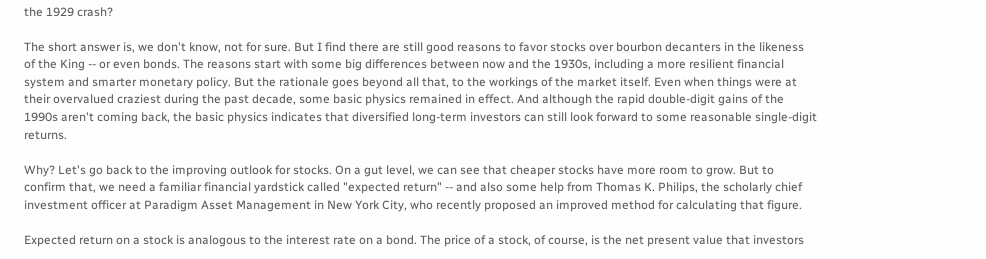the 1929 crash?

The short answer is, we don't know, not for sure. But I find there are still good reasons to favor stocks over bourbon decanters in the likeness of the King -- or even bonds. The reasons start with some big differences between now and the 1930s, including a more resilient financial system and smarter monetary policy. But the rationale goes beyond all that, to the workings of the market itself. Even when things were at their overvalued craziest during the past decade, some basic physics remained in effect. And although the rapid double-digit gains of the 1990s aren't coming back, the basic physics indicates that diversified long-term investors can still look forward to some reasonable single-digit returns.

Why? Let's go back to the improving outlook for stocks. On a gut level, we can see that cheaper stocks have more room to grow. But to confirm that, we need a familiar financial yardstick called "expected return" -- and also some help from Thomas K. Philips, the scholarly chief investment officer at Paradigm Asset Management in New York City, who recently proposed an improved method for calculating that figure.

Expected return on a stock is analogous to the interest rate on a bond. The price of a stock, of course, is the net present value that investors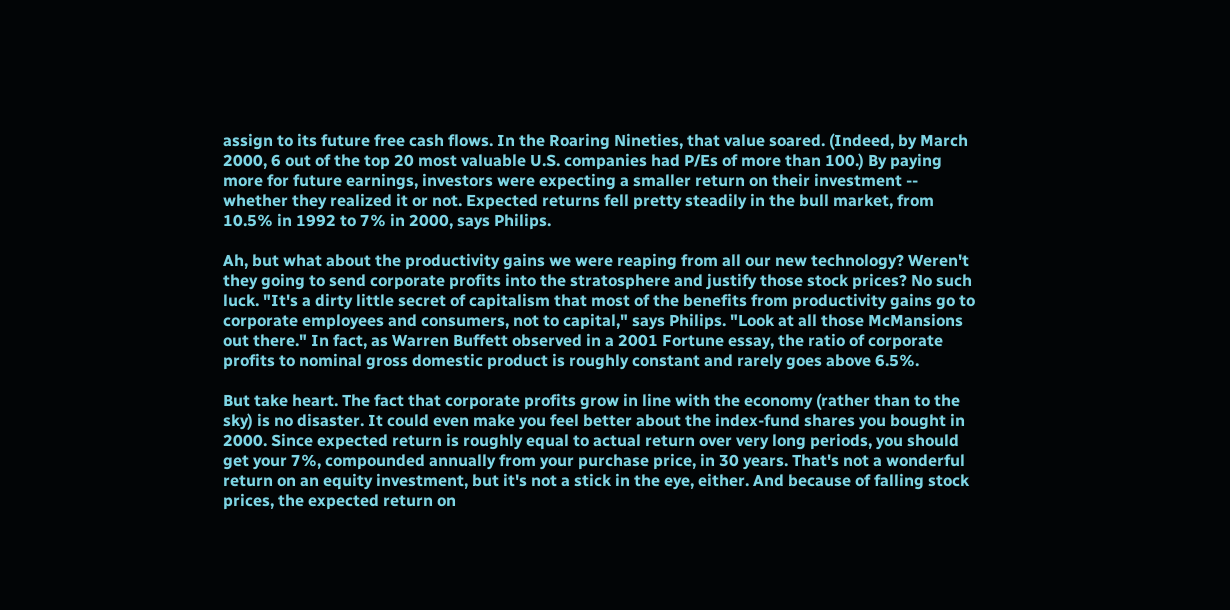assign to its future free cash flows. In the Roaring Nineties, that value soared. (Indeed, by March 2000, 6 out of the top 20 most valuable U.S. companies had P/Es of more than 100.) By paying more for future earnings, investors were expecting a smaller return on their investment -- whether they realized it or not. Expected returns fell pretty steadily in the bull market, from 10.5% in 1992 to 7% in 2000, says Philips.

Ah, but what about the productivity gains we were reaping from all our new technology? Weren't they going to send corporate profits into the stratosphere and justify those stock prices? No such luck. "It's a dirty little secret of capitalism that most of the benefits from productivity gains go to corporate employees and consumers, not to capital," says Philips. "Look at all those McMansions out there." In fact, as Warren Buffett observed in a 2001 Fortune essay, the ratio of corporate profits to nominal gross domestic product is roughly constant and rarely goes above 6.5%.

But take heart. The fact that corporate profits grow in line with the economy (rather than to the sky) is no disaster. It could even make you feel better about the index-fund shares you bought in 2000. Since expected return is roughly equal to actual return over very long periods, you should get your 7%, compounded annually from your purchase price, in 30 years. That's not a wonderful return on an equity investment, but it's not a stick in the eye, either. And because of falling stock prices, the expected return on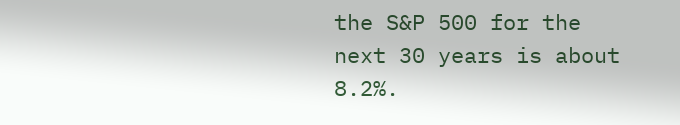the S&P 500 for the next 30 years is about 8.2%.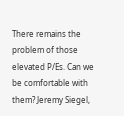There remains the problem of those elevated P/Es. Can we be comfortable with them? Jeremy Siegel,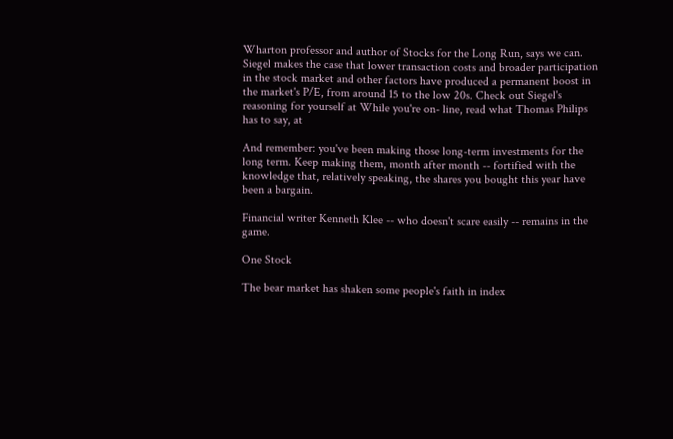Wharton professor and author of Stocks for the Long Run, says we can. Siegel makes the case that lower transaction costs and broader participation in the stock market and other factors have produced a permanent boost in the market's P/E, from around 15 to the low 20s. Check out Siegel's reasoning for yourself at While you're on- line, read what Thomas Philips has to say, at

And remember: you've been making those long-term investments for the long term. Keep making them, month after month -- fortified with the knowledge that, relatively speaking, the shares you bought this year have been a bargain.

Financial writer Kenneth Klee -- who doesn't scare easily -- remains in the game.

One Stock

The bear market has shaken some people's faith in index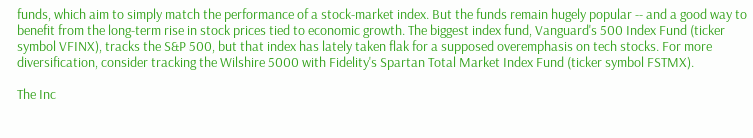funds, which aim to simply match the performance of a stock-market index. But the funds remain hugely popular -- and a good way to benefit from the long-term rise in stock prices tied to economic growth. The biggest index fund, Vanguard's 500 Index Fund (ticker symbol VFINX), tracks the S&P 500, but that index has lately taken flak for a supposed overemphasis on tech stocks. For more diversification, consider tracking the Wilshire 5000 with Fidelity's Spartan Total Market Index Fund (ticker symbol FSTMX).

The Inc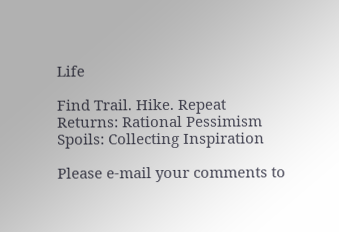Life

Find Trail. Hike. Repeat
Returns: Rational Pessimism
Spoils: Collecting Inspiration

Please e-mail your comments to